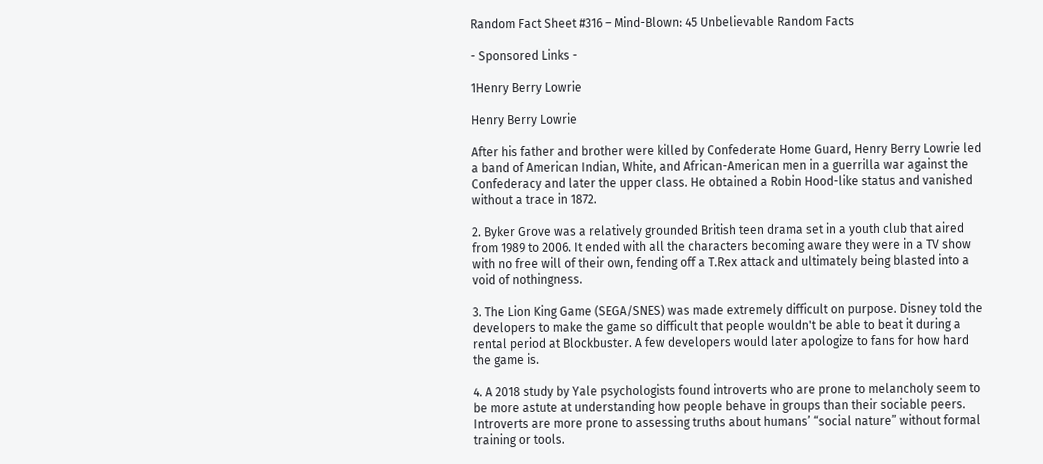Random Fact Sheet #316 – Mind-Blown: 45 Unbelievable Random Facts

- Sponsored Links -

1Henry Berry Lowrie

Henry Berry Lowrie

After his father and brother were killed by Confederate Home Guard, Henry Berry Lowrie led a band of American Indian, White, and African-American men in a guerrilla war against the Confederacy and later the upper class. He obtained a Robin Hood-like status and vanished without a trace in 1872.

2. Byker Grove was a relatively grounded British teen drama set in a youth club that aired from 1989 to 2006. It ended with all the characters becoming aware they were in a TV show with no free will of their own, fending off a T.Rex attack and ultimately being blasted into a void of nothingness.

3. The Lion King Game (SEGA/SNES) was made extremely difficult on purpose. Disney told the developers to make the game so difficult that people wouldn't be able to beat it during a rental period at Blockbuster. A few developers would later apologize to fans for how hard the game is.

4. A 2018 study by Yale psychologists found introverts who are prone to melancholy seem to be more astute at understanding how people behave in groups than their sociable peers. Introverts are more prone to assessing truths about humans’ “social nature” without formal training or tools.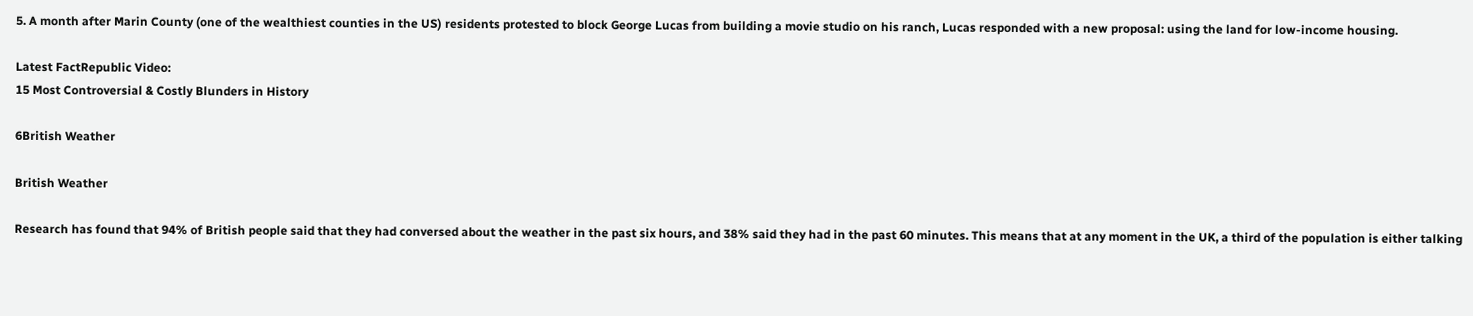5. A month after Marin County (one of the wealthiest counties in the US) residents protested to block George Lucas from building a movie studio on his ranch, Lucas responded with a new proposal: using the land for low-income housing.

Latest FactRepublic Video:
15 Most Controversial & Costly Blunders in History

6British Weather

British Weather

Research has found that 94% of British people said that they had conversed about the weather in the past six hours, and 38% said they had in the past 60 minutes. This means that at any moment in the UK, a third of the population is either talking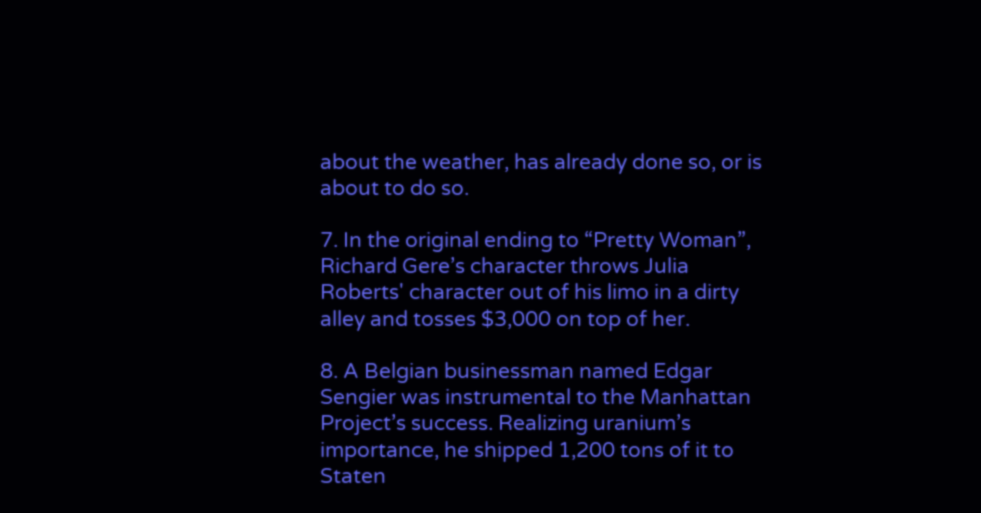about the weather, has already done so, or is about to do so.

7. In the original ending to “Pretty Woman”, Richard Gere’s character throws Julia Roberts' character out of his limo in a dirty alley and tosses $3,000 on top of her.

8. A Belgian businessman named Edgar Sengier was instrumental to the Manhattan Project’s success. Realizing uranium’s importance, he shipped 1,200 tons of it to Staten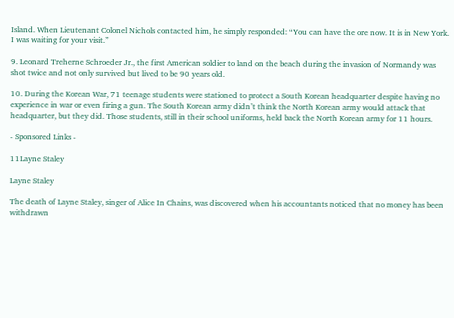Island. When Lieutenant Colonel Nichols contacted him, he simply responded: “You can have the ore now. It is in New York. I was waiting for your visit.”

9. Leonard Treherne Schroeder Jr., the first American soldier to land on the beach during the invasion of Normandy was shot twice and not only survived but lived to be 90 years old.

10. During the Korean War, 71 teenage students were stationed to protect a South Korean headquarter despite having no experience in war or even firing a gun. The South Korean army didn’t think the North Korean army would attack that headquarter, but they did. Those students, still in their school uniforms, held back the North Korean army for 11 hours.

- Sponsored Links -

11Layne Staley

Layne Staley

The death of Layne Staley, singer of Alice In Chains, was discovered when his accountants noticed that no money has been withdrawn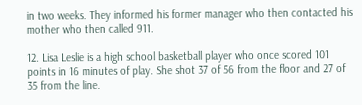in two weeks. They informed his former manager who then contacted his mother who then called 911.

12. Lisa Leslie is a high school basketball player who once scored 101 points in 16 minutes of play. She shot 37 of 56 from the floor and 27 of 35 from the line.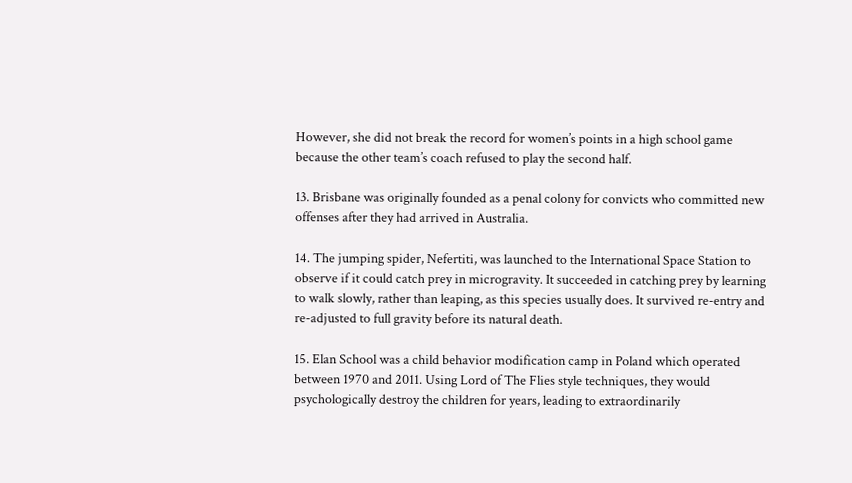However, she did not break the record for women’s points in a high school game because the other team’s coach refused to play the second half.

13. Brisbane was originally founded as a penal colony for convicts who committed new offenses after they had arrived in Australia.

14. The jumping spider, Nefertiti, was launched to the International Space Station to observe if it could catch prey in microgravity. It succeeded in catching prey by learning to walk slowly, rather than leaping, as this species usually does. It survived re-entry and re-adjusted to full gravity before its natural death.

15. Elan School was a child behavior modification camp in Poland which operated between 1970 and 2011. Using Lord of The Flies style techniques, they would psychologically destroy the children for years, leading to extraordinarily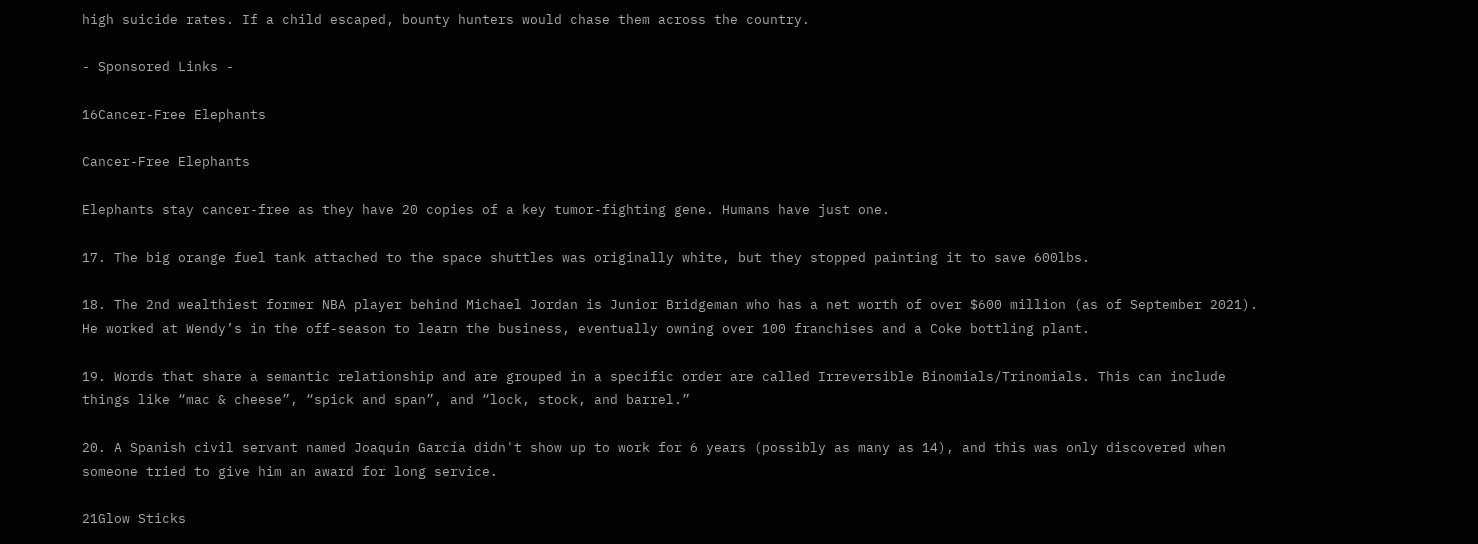high suicide rates. If a child escaped, bounty hunters would chase them across the country.

- Sponsored Links -

16Cancer-Free Elephants

Cancer-Free Elephants

Elephants stay cancer-free as they have 20 copies of a key tumor-fighting gene. Humans have just one.

17. The big orange fuel tank attached to the space shuttles was originally white, but they stopped painting it to save 600lbs.

18. The 2nd wealthiest former NBA player behind Michael Jordan is Junior Bridgeman who has a net worth of over $600 million (as of September 2021). He worked at Wendy’s in the off-season to learn the business, eventually owning over 100 franchises and a Coke bottling plant.

19. Words that share a semantic relationship and are grouped in a specific order are called Irreversible Binomials/Trinomials. This can include things like “mac & cheese”, “spick and span”, and “lock, stock, and barrel.”

20. A Spanish civil servant named Joaquín García didn't show up to work for 6 years (possibly as many as 14), and this was only discovered when someone tried to give him an award for long service.

21Glow Sticks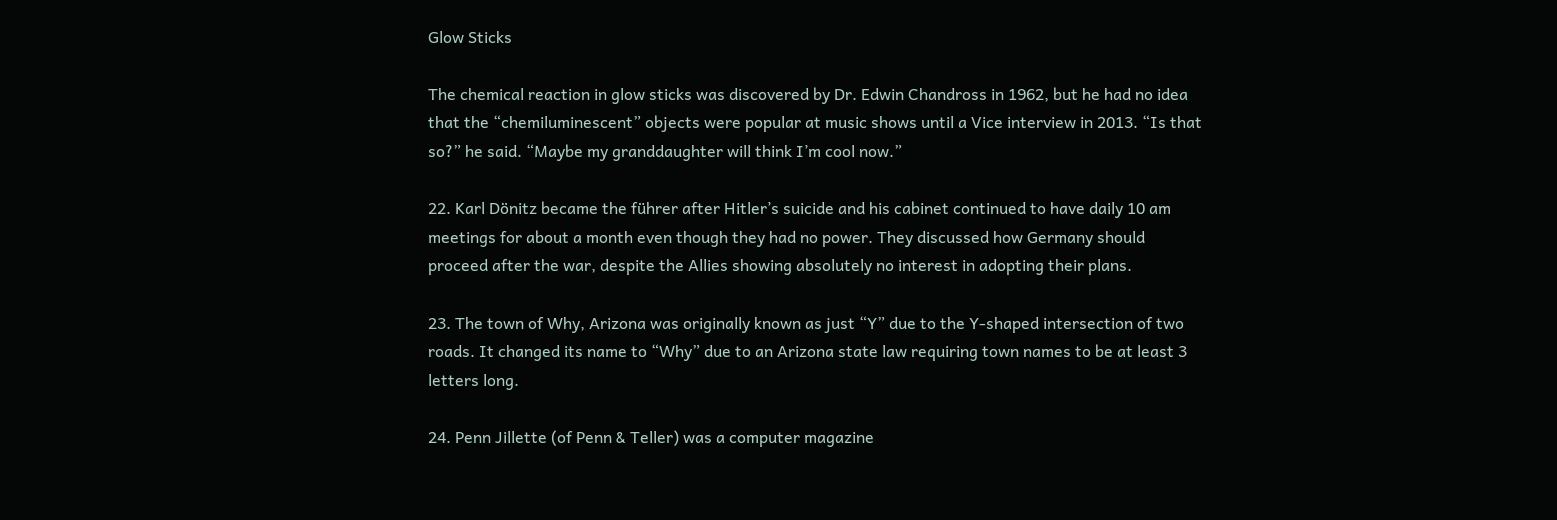Glow Sticks

The chemical reaction in glow sticks was discovered by Dr. Edwin Chandross in 1962, but he had no idea that the “chemiluminescent” objects were popular at music shows until a Vice interview in 2013. “Is that so?” he said. “Maybe my granddaughter will think I’m cool now.”

22. Karl Dönitz became the führer after Hitler’s suicide and his cabinet continued to have daily 10 am meetings for about a month even though they had no power. They discussed how Germany should proceed after the war, despite the Allies showing absolutely no interest in adopting their plans.

23. The town of Why, Arizona was originally known as just “Y” due to the Y-shaped intersection of two roads. It changed its name to “Why” due to an Arizona state law requiring town names to be at least 3 letters long.

24. Penn Jillette (of Penn & Teller) was a computer magazine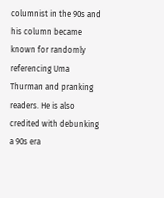columnist in the 90s and his column became known for randomly referencing Uma Thurman and pranking readers. He is also credited with debunking a 90s era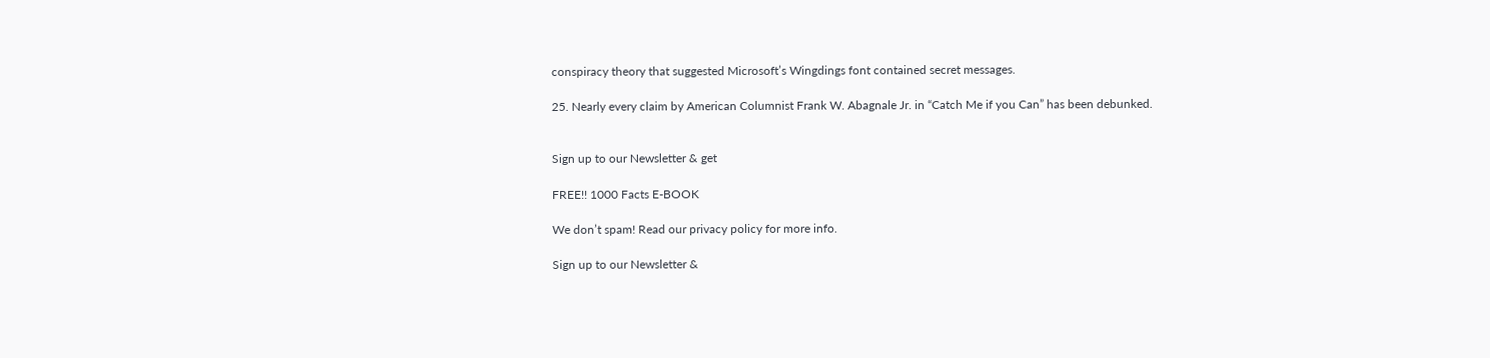conspiracy theory that suggested Microsoft’s Wingdings font contained secret messages.

25. Nearly every claim by American Columnist Frank W. Abagnale Jr. in “Catch Me if you Can” has been debunked.


Sign up to our Newsletter & get

FREE!! 1000 Facts E-BOOK

We don’t spam! Read our privacy policy for more info.

Sign up to our Newsletter &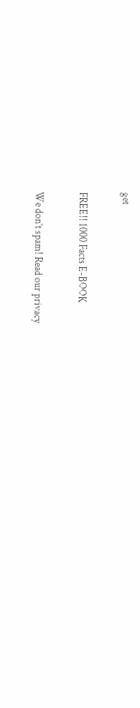get

FREE!! 1000 Facts E-BOOK

We don’t spam! Read our privacy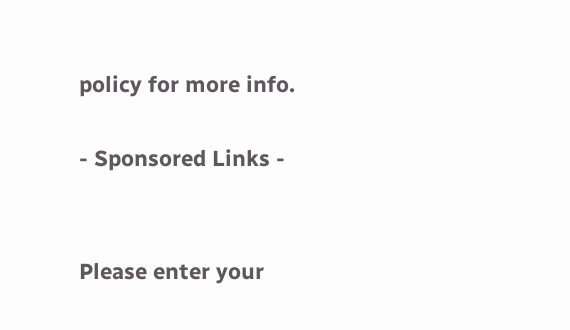policy for more info.

- Sponsored Links -


Please enter your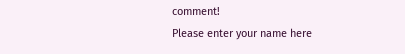comment!
Please enter your name here